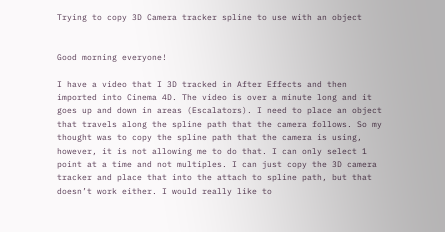Trying to copy 3D Camera tracker spline to use with an object


Good morning everyone!

I have a video that I 3D tracked in After Effects and then imported into Cinema 4D. The video is over a minute long and it goes up and down in areas (Escalators). I need to place an object that travels along the spline path that the camera follows. So my thought was to copy the spline path that the camera is using, however, it is not allowing me to do that. I can only select 1 point at a time and not multiples. I can just copy the 3D camera tracker and place that into the attach to spline path, but that doesn’t work either. I would really like to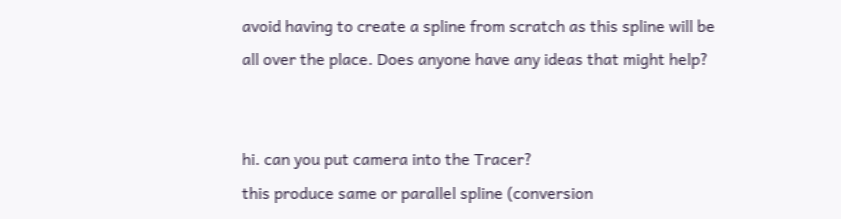avoid having to create a spline from scratch as this spline will be all over the place. Does anyone have any ideas that might help?


hi. can you put camera into the Tracer?
this produce same or parallel spline (conversion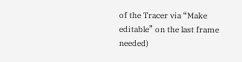of the Tracer via “Make editable” on the last frame needed)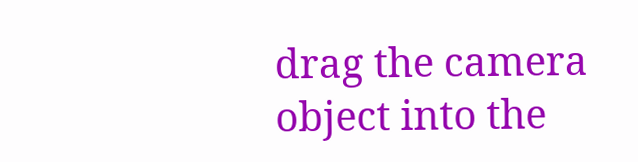drag the camera object into the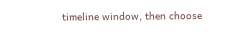timeline window, then choose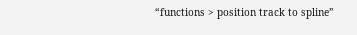“functions > position track to spline”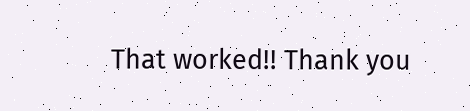That worked!! Thank you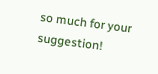so much for your suggestion!